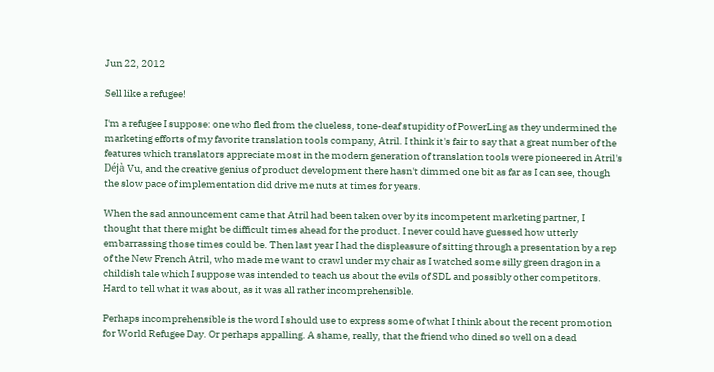Jun 22, 2012

Sell like a refugee!

I'm a refugee I suppose: one who fled from the clueless, tone-deaf stupidity of PowerLing as they undermined the marketing efforts of my favorite translation tools company, Atril. I think it's fair to say that a great number of the features which translators appreciate most in the modern generation of translation tools were pioneered in Atril's Déjà Vu, and the creative genius of product development there hasn't dimmed one bit as far as I can see, though the slow pace of implementation did drive me nuts at times for years.

When the sad announcement came that Atril had been taken over by its incompetent marketing partner, I thought that there might be difficult times ahead for the product. I never could have guessed how utterly embarrassing those times could be. Then last year I had the displeasure of sitting through a presentation by a rep of the New French Atril, who made me want to crawl under my chair as I watched some silly green dragon in a childish tale which I suppose was intended to teach us about the evils of SDL and possibly other competitors. Hard to tell what it was about, as it was all rather incomprehensible.

Perhaps incomprehensible is the word I should use to express some of what I think about the recent promotion for World Refugee Day. Or perhaps appalling. A shame, really, that the friend who dined so well on a dead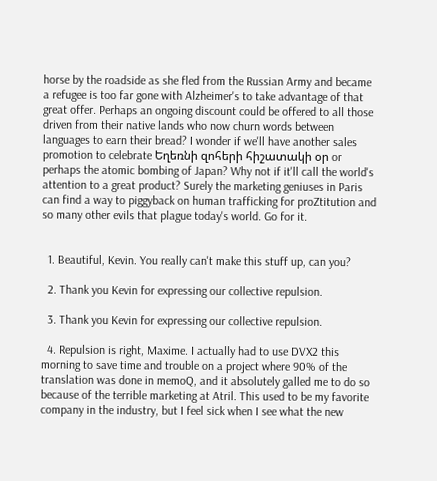horse by the roadside as she fled from the Russian Army and became a refugee is too far gone with Alzheimer's to take advantage of that great offer. Perhaps an ongoing discount could be offered to all those driven from their native lands who now churn words between languages to earn their bread? I wonder if we'll have another sales promotion to celebrate Եղեռնի զոհերի հիշատակի օր or perhaps the atomic bombing of Japan? Why not if it'll call the world's attention to a great product? Surely the marketing geniuses in Paris can find a way to piggyback on human trafficking for proZtitution and so many other evils that plague today's world. Go for it.


  1. Beautiful, Kevin. You really can't make this stuff up, can you?

  2. Thank you Kevin for expressing our collective repulsion.

  3. Thank you Kevin for expressing our collective repulsion.

  4. Repulsion is right, Maxime. I actually had to use DVX2 this morning to save time and trouble on a project where 90% of the translation was done in memoQ, and it absolutely galled me to do so because of the terrible marketing at Atril. This used to be my favorite company in the industry, but I feel sick when I see what the new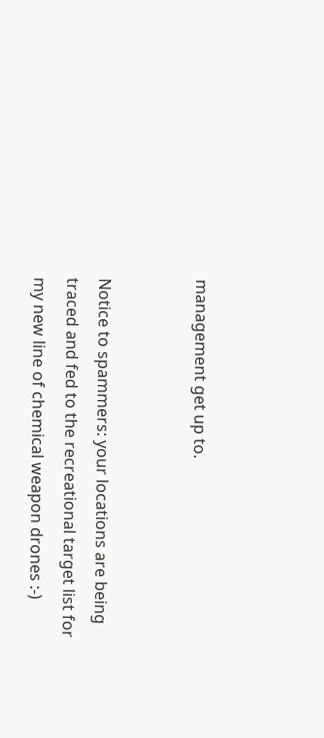management get up to.


Notice to spammers: your locations are being traced and fed to the recreational target list for my new line of chemical weapon drones :-)